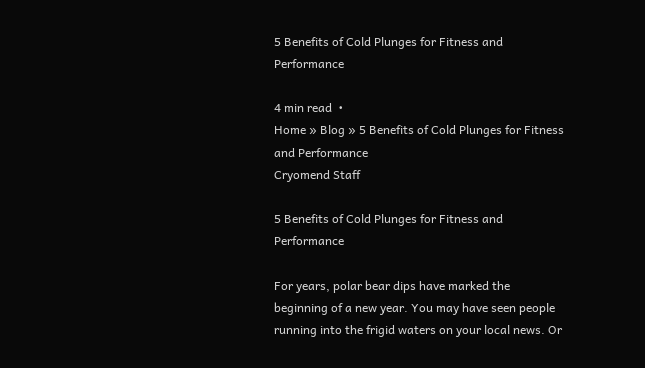5 Benefits of Cold Plunges for Fitness and Performance

4 min read  •
Home » Blog » 5 Benefits of Cold Plunges for Fitness and Performance
Cryomend Staff

5 Benefits of Cold Plunges for Fitness and Performance

For years, polar bear dips have marked the beginning of a new year. You may have seen people running into the frigid waters on your local news. Or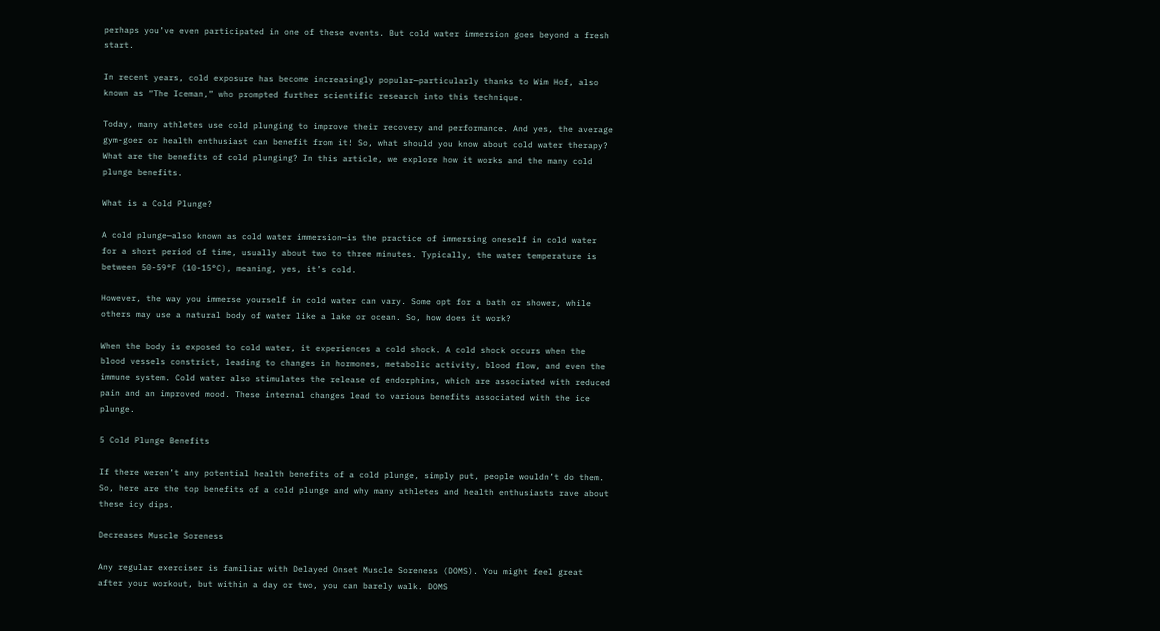perhaps you’ve even participated in one of these events. But cold water immersion goes beyond a fresh start.

In recent years, cold exposure has become increasingly popular—particularly thanks to Wim Hof, also known as “The Iceman,” who prompted further scientific research into this technique.

Today, many athletes use cold plunging to improve their recovery and performance. And yes, the average gym-goer or health enthusiast can benefit from it! So, what should you know about cold water therapy? What are the benefits of cold plunging? In this article, we explore how it works and the many cold plunge benefits.

What is a Cold Plunge?

A cold plunge—also known as cold water immersion—is the practice of immersing oneself in cold water for a short period of time, usually about two to three minutes. Typically, the water temperature is between 50-59°F (10-15°C), meaning, yes, it’s cold.

However, the way you immerse yourself in cold water can vary. Some opt for a bath or shower, while others may use a natural body of water like a lake or ocean. So, how does it work?

When the body is exposed to cold water, it experiences a cold shock. A cold shock occurs when the blood vessels constrict, leading to changes in hormones, metabolic activity, blood flow, and even the immune system. Cold water also stimulates the release of endorphins, which are associated with reduced pain and an improved mood. These internal changes lead to various benefits associated with the ice plunge.

5 Cold Plunge Benefits

If there weren’t any potential health benefits of a cold plunge, simply put, people wouldn’t do them. So, here are the top benefits of a cold plunge and why many athletes and health enthusiasts rave about these icy dips.

Decreases Muscle Soreness

Any regular exerciser is familiar with Delayed Onset Muscle Soreness (DOMS). You might feel great after your workout, but within a day or two, you can barely walk. DOMS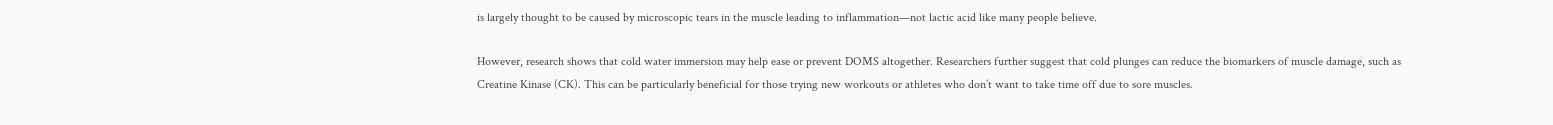is largely thought to be caused by microscopic tears in the muscle leading to inflammation—not lactic acid like many people believe.

However, research shows that cold water immersion may help ease or prevent DOMS altogether. Researchers further suggest that cold plunges can reduce the biomarkers of muscle damage, such as Creatine Kinase (CK). This can be particularly beneficial for those trying new workouts or athletes who don’t want to take time off due to sore muscles.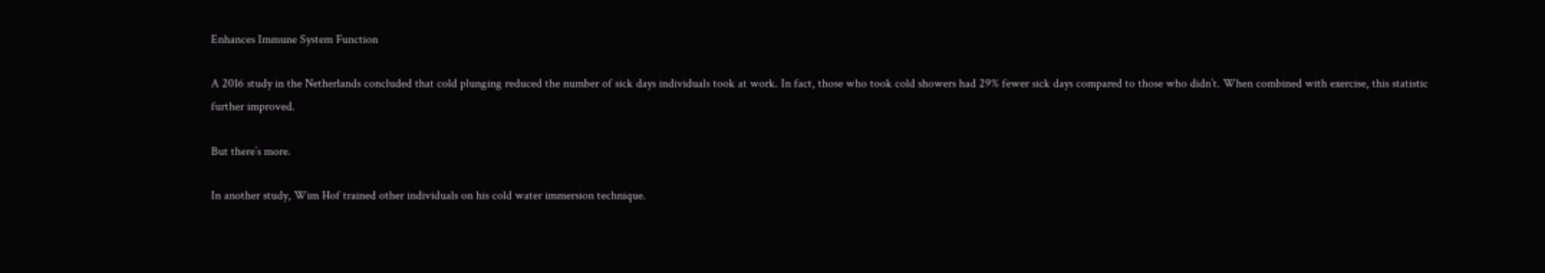Enhances Immune System Function

A 2016 study in the Netherlands concluded that cold plunging reduced the number of sick days individuals took at work. In fact, those who took cold showers had 29% fewer sick days compared to those who didn’t. When combined with exercise, this statistic further improved.

But there’s more.

In another study, Wim Hof trained other individuals on his cold water immersion technique.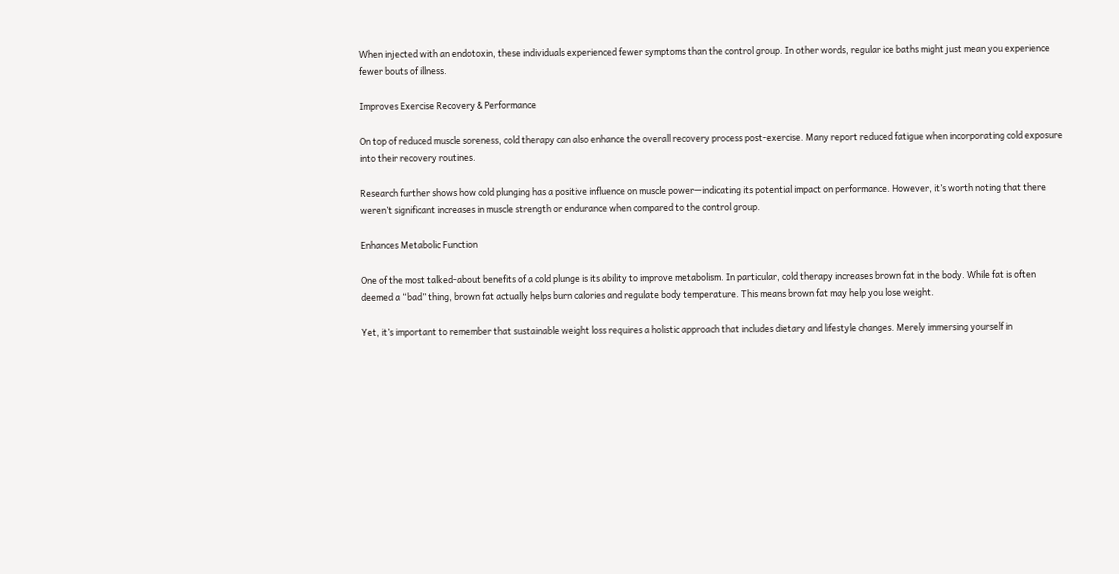When injected with an endotoxin, these individuals experienced fewer symptoms than the control group. In other words, regular ice baths might just mean you experience fewer bouts of illness.

Improves Exercise Recovery & Performance

On top of reduced muscle soreness, cold therapy can also enhance the overall recovery process post-exercise. Many report reduced fatigue when incorporating cold exposure into their recovery routines.

Research further shows how cold plunging has a positive influence on muscle power—indicating its potential impact on performance. However, it’s worth noting that there weren’t significant increases in muscle strength or endurance when compared to the control group.

Enhances Metabolic Function

One of the most talked-about benefits of a cold plunge is its ability to improve metabolism. In particular, cold therapy increases brown fat in the body. While fat is often deemed a “bad” thing, brown fat actually helps burn calories and regulate body temperature. This means brown fat may help you lose weight.

Yet, it’s important to remember that sustainable weight loss requires a holistic approach that includes dietary and lifestyle changes. Merely immersing yourself in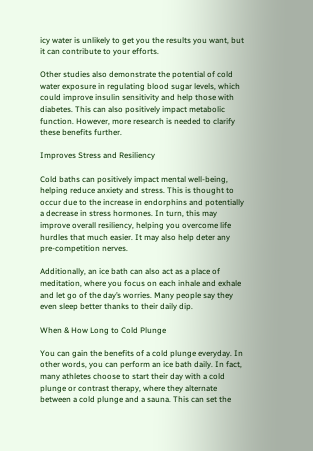icy water is unlikely to get you the results you want, but it can contribute to your efforts.

Other studies also demonstrate the potential of cold water exposure in regulating blood sugar levels, which could improve insulin sensitivity and help those with diabetes. This can also positively impact metabolic function. However, more research is needed to clarify these benefits further.

Improves Stress and Resiliency

Cold baths can positively impact mental well-being, helping reduce anxiety and stress. This is thought to occur due to the increase in endorphins and potentially a decrease in stress hormones. In turn, this may improve overall resiliency, helping you overcome life hurdles that much easier. It may also help deter any pre-competition nerves.

Additionally, an ice bath can also act as a place of meditation, where you focus on each inhale and exhale and let go of the day’s worries. Many people say they even sleep better thanks to their daily dip.

When & How Long to Cold Plunge

You can gain the benefits of a cold plunge everyday. In other words, you can perform an ice bath daily. In fact, many athletes choose to start their day with a cold plunge or contrast therapy, where they alternate between a cold plunge and a sauna. This can set the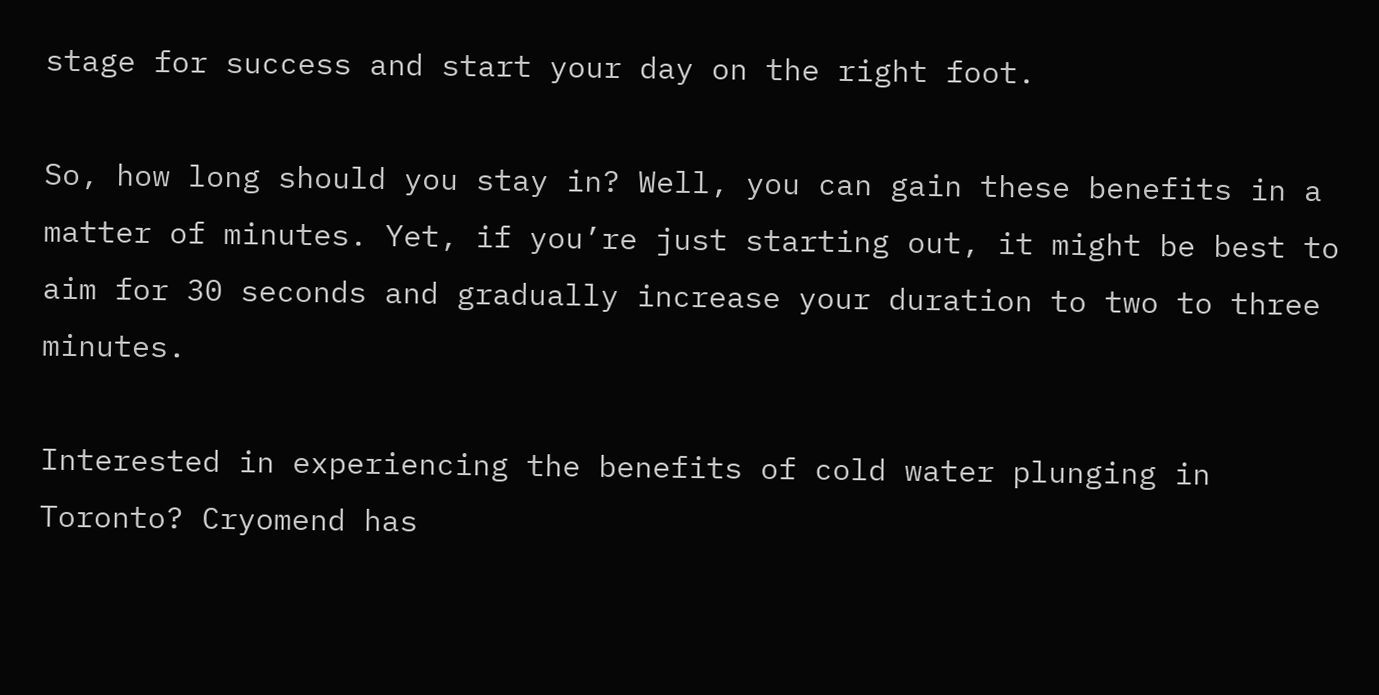stage for success and start your day on the right foot.

So, how long should you stay in? Well, you can gain these benefits in a matter of minutes. Yet, if you’re just starting out, it might be best to aim for 30 seconds and gradually increase your duration to two to three minutes.

Interested in experiencing the benefits of cold water plunging in Toronto? Cryomend has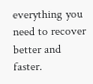everything you need to recover better and faster.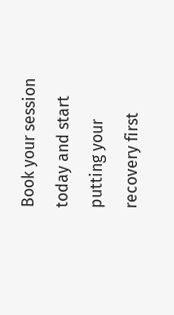Book your session today and start putting your recovery first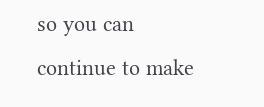so you can continue to make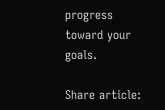progress toward your goals.

Share article: